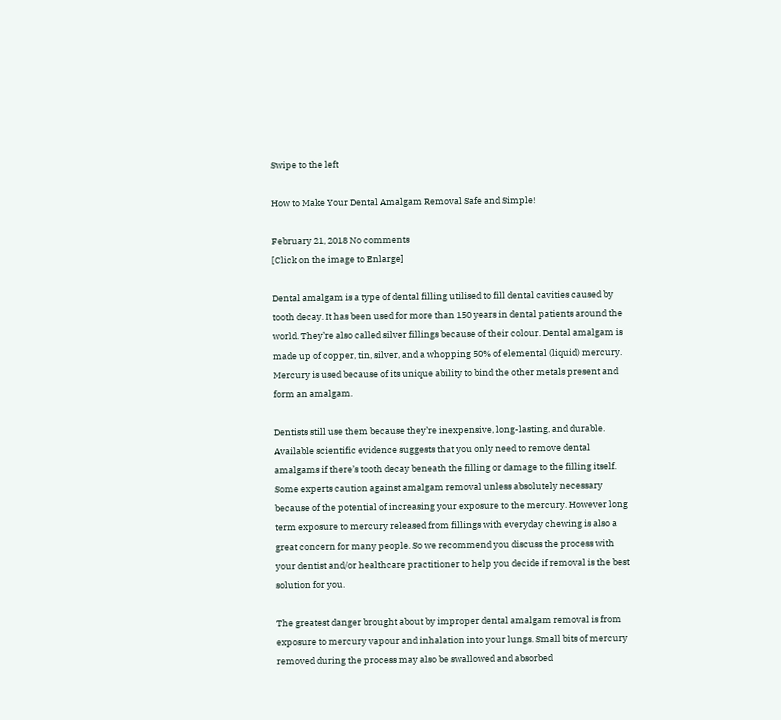Swipe to the left

How to Make Your Dental Amalgam Removal Safe and Simple!

February 21, 2018 No comments
[Click on the image to Enlarge]

Dental amalgam is a type of dental filling utilised to fill dental cavities caused by tooth decay. It has been used for more than 150 years in dental patients around the world. They’re also called silver fillings because of their colour. Dental amalgam is made up of copper, tin, silver, and a whopping 50% of elemental (liquid) mercury. Mercury is used because of its unique ability to bind the other metals present and form an amalgam.

Dentists still use them because they’re inexpensive, long-lasting, and durable. Available scientific evidence suggests that you only need to remove dental amalgams if there’s tooth decay beneath the filling or damage to the filling itself. Some experts caution against amalgam removal unless absolutely necessary because of the potential of increasing your exposure to the mercury. However long term exposure to mercury released from fillings with everyday chewing is also a great concern for many people. So we recommend you discuss the process with your dentist and/or healthcare practitioner to help you decide if removal is the best solution for you.

The greatest danger brought about by improper dental amalgam removal is from exposure to mercury vapour and inhalation into your lungs. Small bits of mercury removed during the process may also be swallowed and absorbed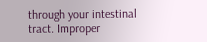through your intestinal tract. Improper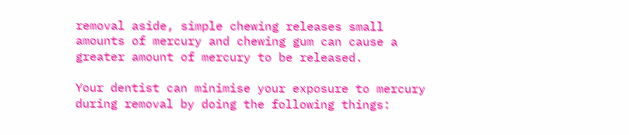removal aside, simple chewing releases small amounts of mercury and chewing gum can cause a greater amount of mercury to be released.

Your dentist can minimise your exposure to mercury during removal by doing the following things: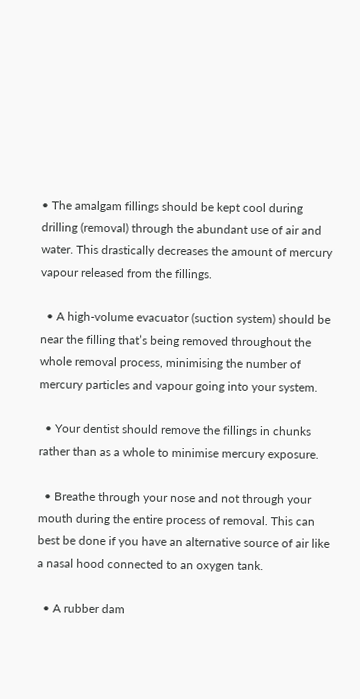• The amalgam fillings should be kept cool during drilling (removal) through the abundant use of air and water. This drastically decreases the amount of mercury vapour released from the fillings.

  • A high-volume evacuator (suction system) should be near the filling that’s being removed throughout the whole removal process, minimising the number of mercury particles and vapour going into your system.

  • Your dentist should remove the fillings in chunks rather than as a whole to minimise mercury exposure.

  • Breathe through your nose and not through your mouth during the entire process of removal. This can best be done if you have an alternative source of air like a nasal hood connected to an oxygen tank.

  • A rubber dam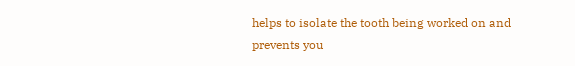helps to isolate the tooth being worked on and prevents you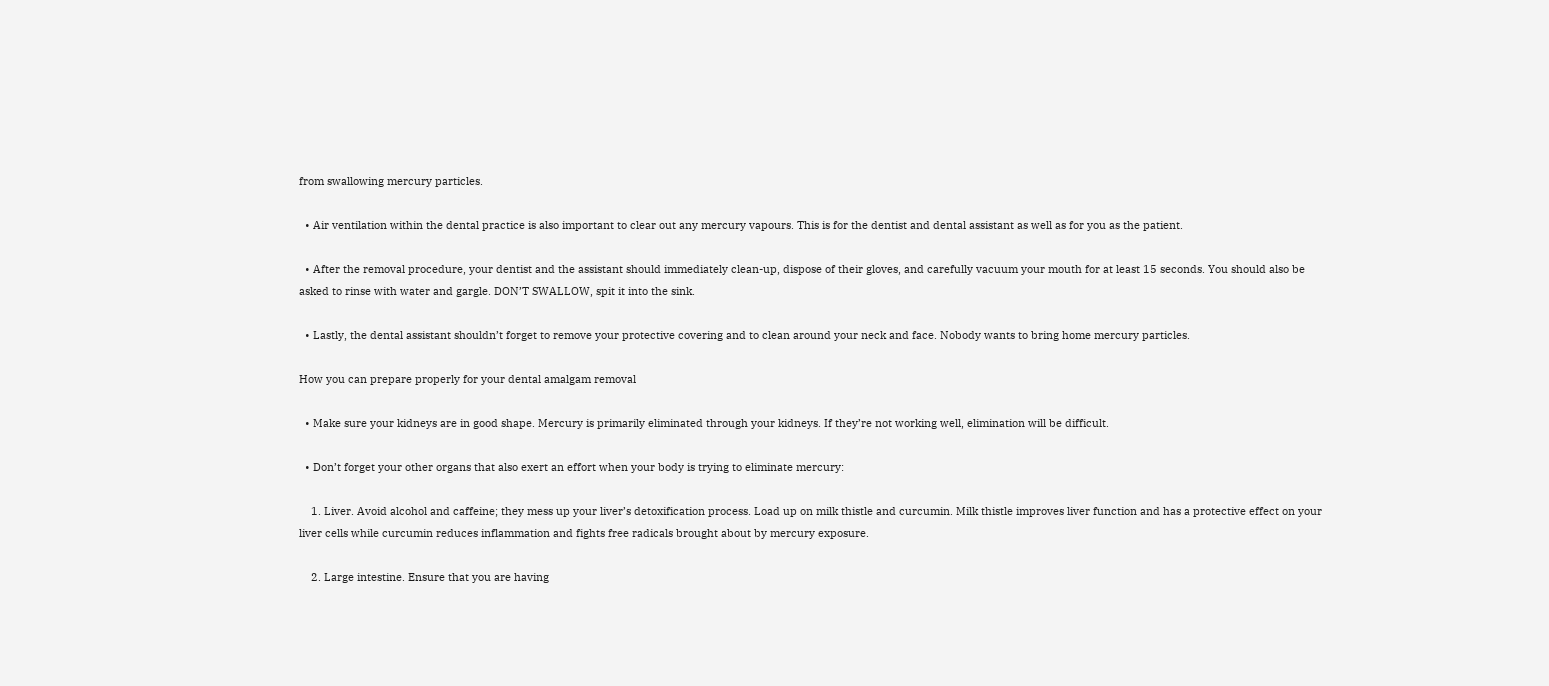from swallowing mercury particles.

  • Air ventilation within the dental practice is also important to clear out any mercury vapours. This is for the dentist and dental assistant as well as for you as the patient.

  • After the removal procedure, your dentist and the assistant should immediately clean-up, dispose of their gloves, and carefully vacuum your mouth for at least 15 seconds. You should also be asked to rinse with water and gargle. DON’T SWALLOW, spit it into the sink.

  • Lastly, the dental assistant shouldn’t forget to remove your protective covering and to clean around your neck and face. Nobody wants to bring home mercury particles.

How you can prepare properly for your dental amalgam removal

  • Make sure your kidneys are in good shape. Mercury is primarily eliminated through your kidneys. If they’re not working well, elimination will be difficult.

  • Don’t forget your other organs that also exert an effort when your body is trying to eliminate mercury:

    1. Liver. Avoid alcohol and caffeine; they mess up your liver’s detoxification process. Load up on milk thistle and curcumin. Milk thistle improves liver function and has a protective effect on your liver cells while curcumin reduces inflammation and fights free radicals brought about by mercury exposure.

    2. Large intestine. Ensure that you are having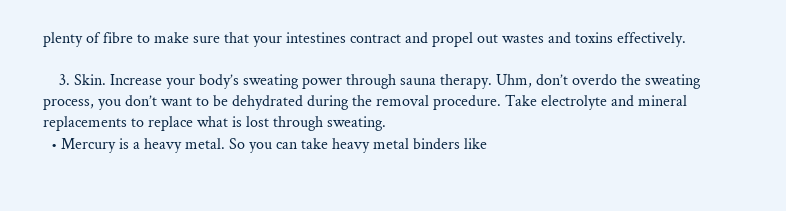plenty of fibre to make sure that your intestines contract and propel out wastes and toxins effectively.

    3. Skin. Increase your body’s sweating power through sauna therapy. Uhm, don’t overdo the sweating process, you don’t want to be dehydrated during the removal procedure. Take electrolyte and mineral replacements to replace what is lost through sweating.
  • Mercury is a heavy metal. So you can take heavy metal binders like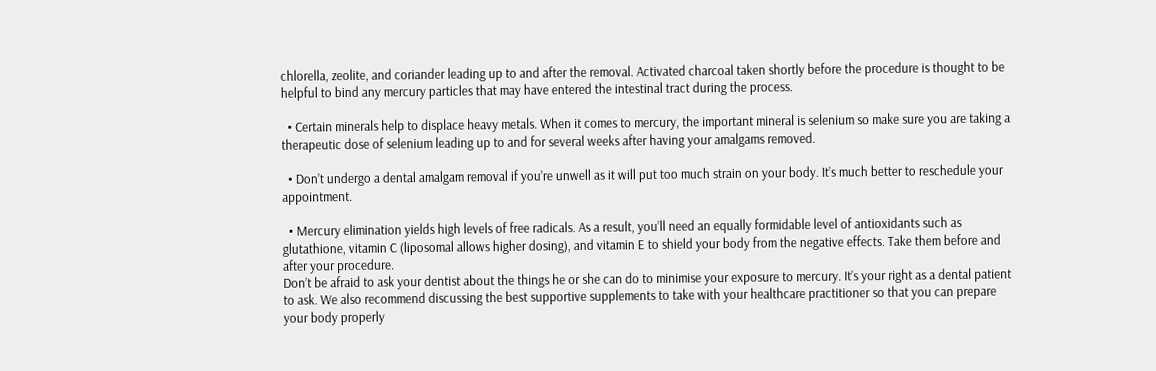chlorella, zeolite, and coriander leading up to and after the removal. Activated charcoal taken shortly before the procedure is thought to be helpful to bind any mercury particles that may have entered the intestinal tract during the process.

  • Certain minerals help to displace heavy metals. When it comes to mercury, the important mineral is selenium so make sure you are taking a therapeutic dose of selenium leading up to and for several weeks after having your amalgams removed.

  • Don’t undergo a dental amalgam removal if you’re unwell as it will put too much strain on your body. It’s much better to reschedule your appointment.

  • Mercury elimination yields high levels of free radicals. As a result, you’ll need an equally formidable level of antioxidants such as glutathione, vitamin C (liposomal allows higher dosing), and vitamin E to shield your body from the negative effects. Take them before and after your procedure.
Don’t be afraid to ask your dentist about the things he or she can do to minimise your exposure to mercury. It’s your right as a dental patient to ask. We also recommend discussing the best supportive supplements to take with your healthcare practitioner so that you can prepare your body properly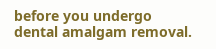before you undergo dental amalgam removal.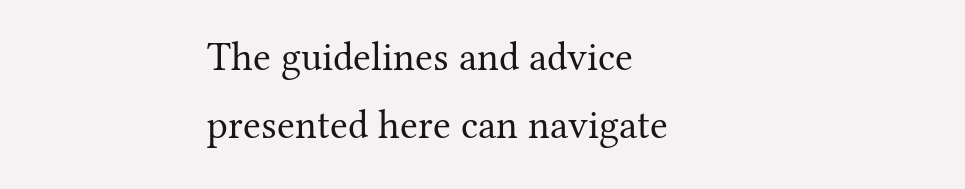The guidelines and advice presented here can navigate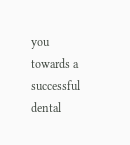you towards a successful dental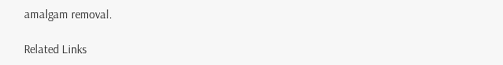amalgam removal.

Related Links